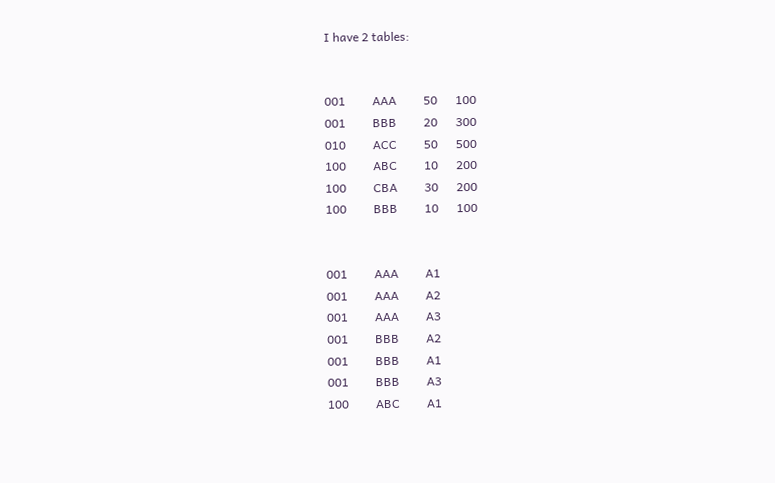I have 2 tables:


001         AAA         50      100
001         BBB         20      300
010         ACC         50      500
100         ABC         10      200
100         CBA         30      200
100         BBB         10      100


001         AAA         A1
001         AAA         A2
001         AAA         A3
001         BBB         A2
001         BBB         A1
001         BBB         A3
100         ABC         A1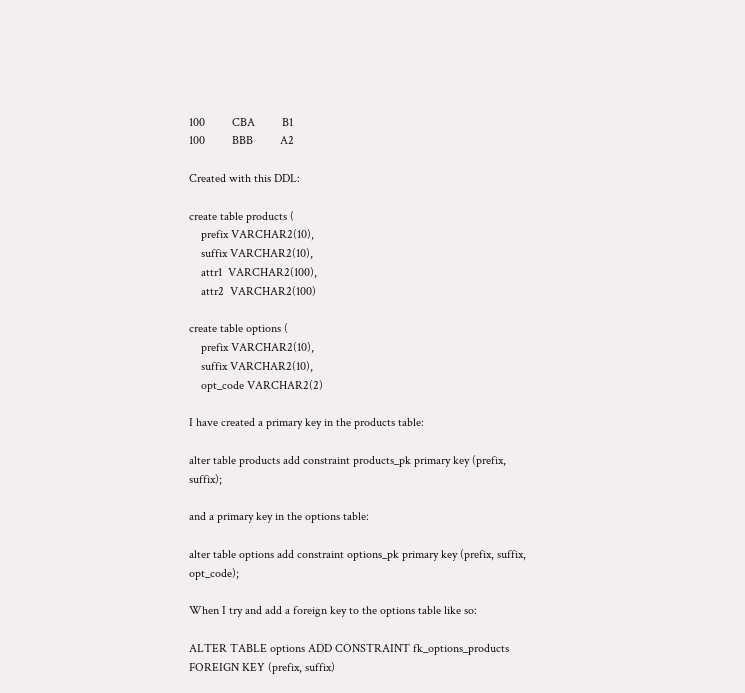100         CBA         B1
100         BBB         A2

Created with this DDL:

create table products (
    prefix VARCHAR2(10),
    suffix VARCHAR2(10),
    attr1  VARCHAR2(100),
    attr2  VARCHAR2(100)

create table options (
    prefix VARCHAR2(10),
    suffix VARCHAR2(10),
    opt_code VARCHAR2(2)

I have created a primary key in the products table:

alter table products add constraint products_pk primary key (prefix, suffix);

and a primary key in the options table:

alter table options add constraint options_pk primary key (prefix, suffix, opt_code);

When I try and add a foreign key to the options table like so:

ALTER TABLE options ADD CONSTRAINT fk_options_products FOREIGN KEY (prefix, suffix)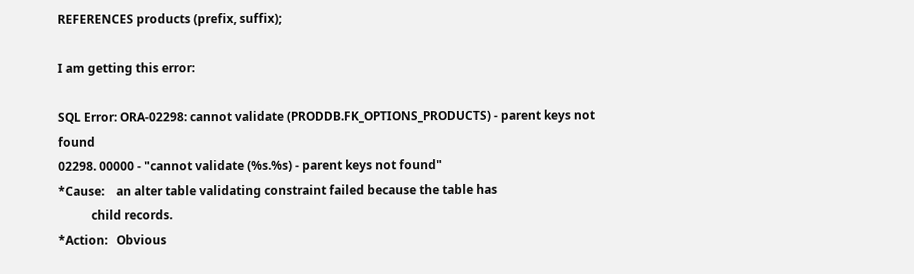REFERENCES products (prefix, suffix);

I am getting this error:

SQL Error: ORA-02298: cannot validate (PRODDB.FK_OPTIONS_PRODUCTS) - parent keys not found
02298. 00000 - "cannot validate (%s.%s) - parent keys not found"
*Cause:    an alter table validating constraint failed because the table has
           child records.
*Action:   Obvious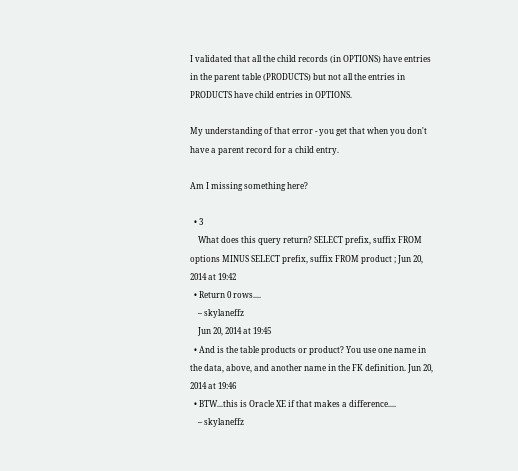I validated that all the child records (in OPTIONS) have entries in the parent table (PRODUCTS) but not all the entries in PRODUCTS have child entries in OPTIONS.

My understanding of that error - you get that when you don't have a parent record for a child entry.

Am I missing something here?

  • 3
    What does this query return? SELECT prefix, suffix FROM options MINUS SELECT prefix, suffix FROM product ; Jun 20, 2014 at 19:42
  • Return 0 rows....
    – skylaneffz
    Jun 20, 2014 at 19:45
  • And is the table products or product? You use one name in the data, above, and another name in the FK definition. Jun 20, 2014 at 19:46
  • BTW...this is Oracle XE if that makes a difference....
    – skylaneffz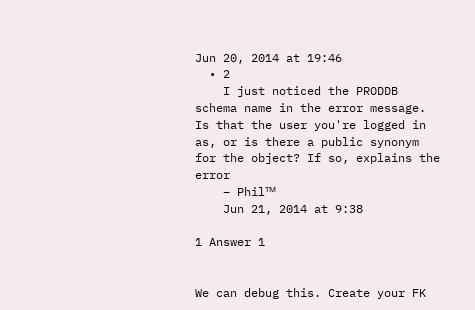Jun 20, 2014 at 19:46
  • 2
    I just noticed the PRODDB schema name in the error message. Is that the user you're logged in as, or is there a public synonym for the object? If so, explains the error
    – Philᵀᴹ
    Jun 21, 2014 at 9:38

1 Answer 1


We can debug this. Create your FK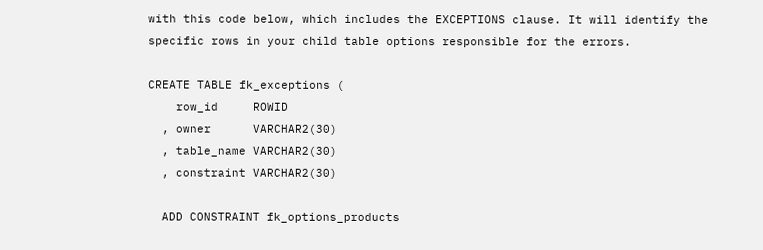with this code below, which includes the EXCEPTIONS clause. It will identify the specific rows in your child table options responsible for the errors.

CREATE TABLE fk_exceptions (
    row_id     ROWID
  , owner      VARCHAR2(30)
  , table_name VARCHAR2(30)
  , constraint VARCHAR2(30)

  ADD CONSTRAINT fk_options_products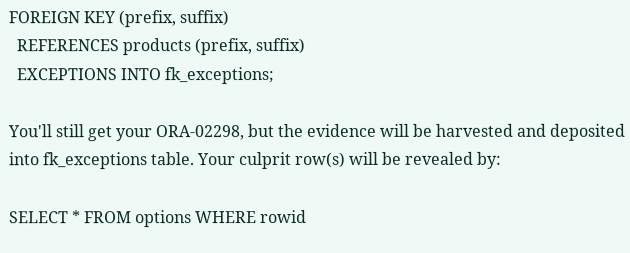FOREIGN KEY (prefix, suffix)
  REFERENCES products (prefix, suffix)
  EXCEPTIONS INTO fk_exceptions;

You'll still get your ORA-02298, but the evidence will be harvested and deposited into fk_exceptions table. Your culprit row(s) will be revealed by:

SELECT * FROM options WHERE rowid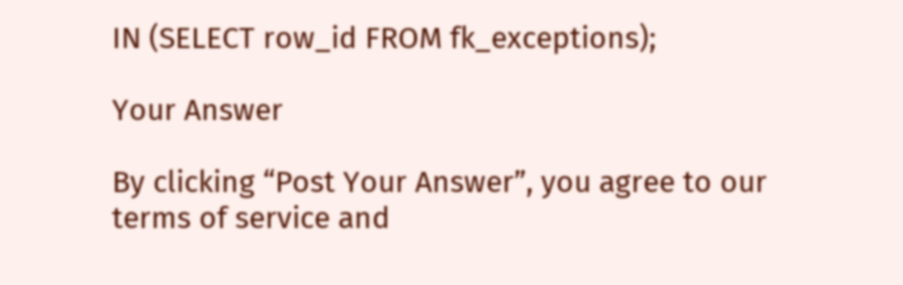IN (SELECT row_id FROM fk_exceptions);

Your Answer

By clicking “Post Your Answer”, you agree to our terms of service and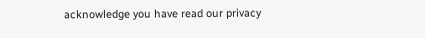acknowledge you have read our privacy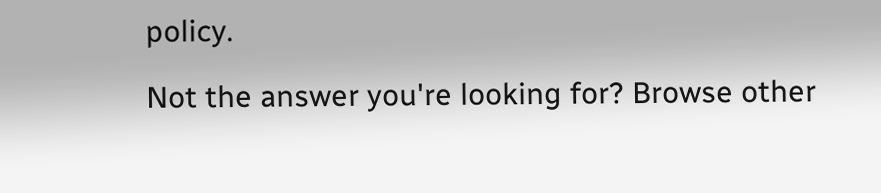policy.

Not the answer you're looking for? Browse other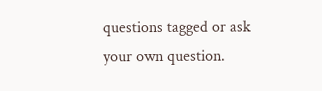questions tagged or ask your own question.